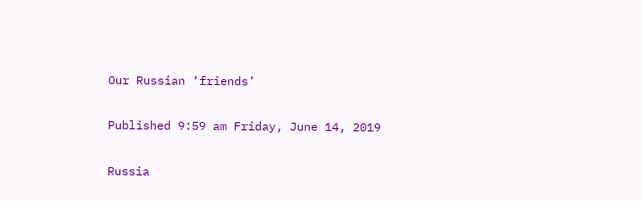Our Russian ‘friends’

Published 9:59 am Friday, June 14, 2019

Russia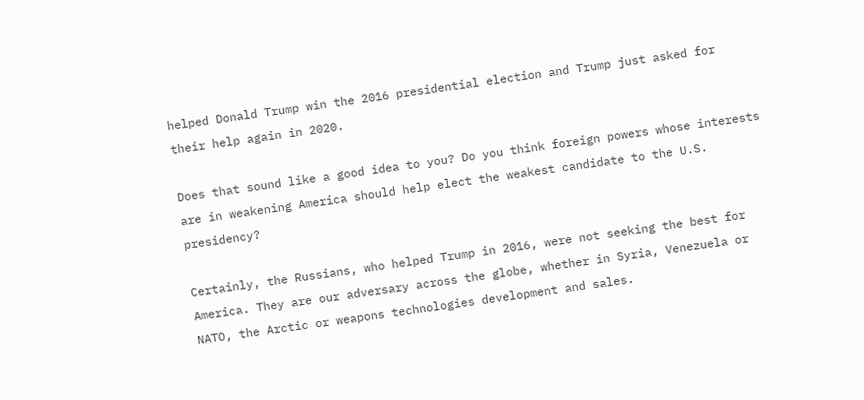helped Donald Trump win the 2016 presidential election and Trump just asked for their help again in 2020.

Does that sound like a good idea to you? Do you think foreign powers whose interests are in weakening America should help elect the weakest candidate to the U.S. presidency?

Certainly, the Russians, who helped Trump in 2016, were not seeking the best for America. They are our adversary across the globe, whether in Syria, Venezuela or NATO, the Arctic or weapons technologies development and sales.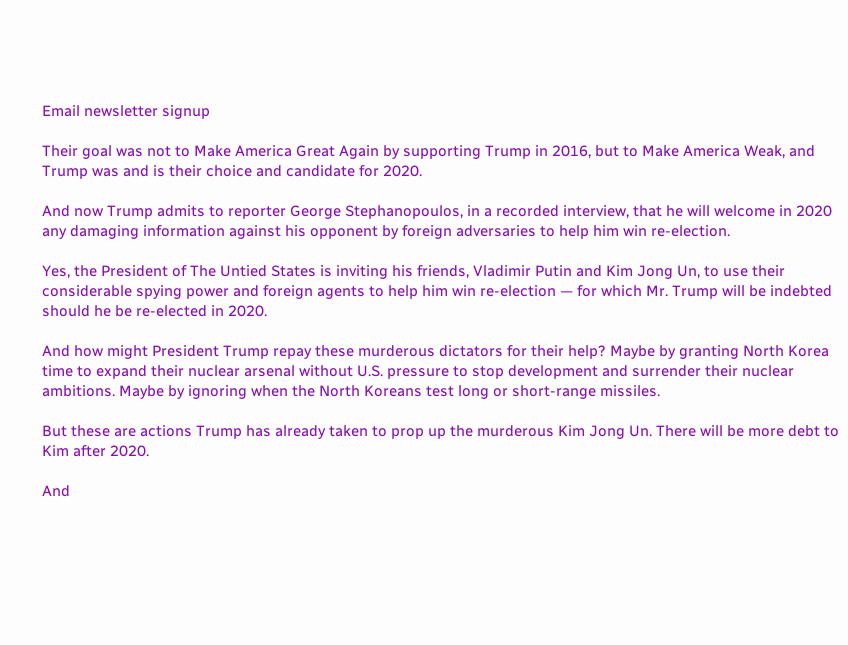Email newsletter signup

Their goal was not to Make America Great Again by supporting Trump in 2016, but to Make America Weak, and Trump was and is their choice and candidate for 2020.

And now Trump admits to reporter George Stephanopoulos, in a recorded interview, that he will welcome in 2020 any damaging information against his opponent by foreign adversaries to help him win re-election.

Yes, the President of The Untied States is inviting his friends, Vladimir Putin and Kim Jong Un, to use their considerable spying power and foreign agents to help him win re-election — for which Mr. Trump will be indebted should he be re-elected in 2020.

And how might President Trump repay these murderous dictators for their help? Maybe by granting North Korea time to expand their nuclear arsenal without U.S. pressure to stop development and surrender their nuclear ambitions. Maybe by ignoring when the North Koreans test long or short-range missiles.

But these are actions Trump has already taken to prop up the murderous Kim Jong Un. There will be more debt to Kim after 2020.

And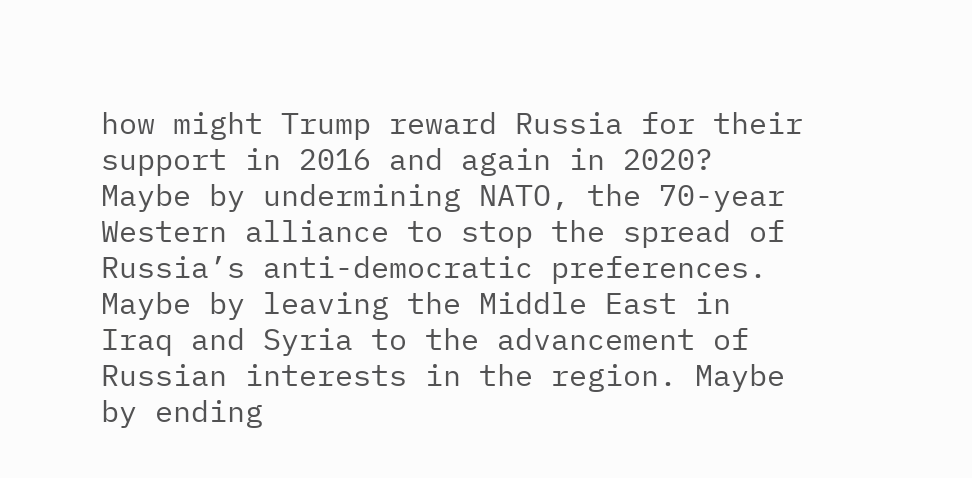how might Trump reward Russia for their support in 2016 and again in 2020? Maybe by undermining NATO, the 70-year Western alliance to stop the spread of Russia’s anti-democratic preferences. Maybe by leaving the Middle East in Iraq and Syria to the advancement of Russian interests in the region. Maybe by ending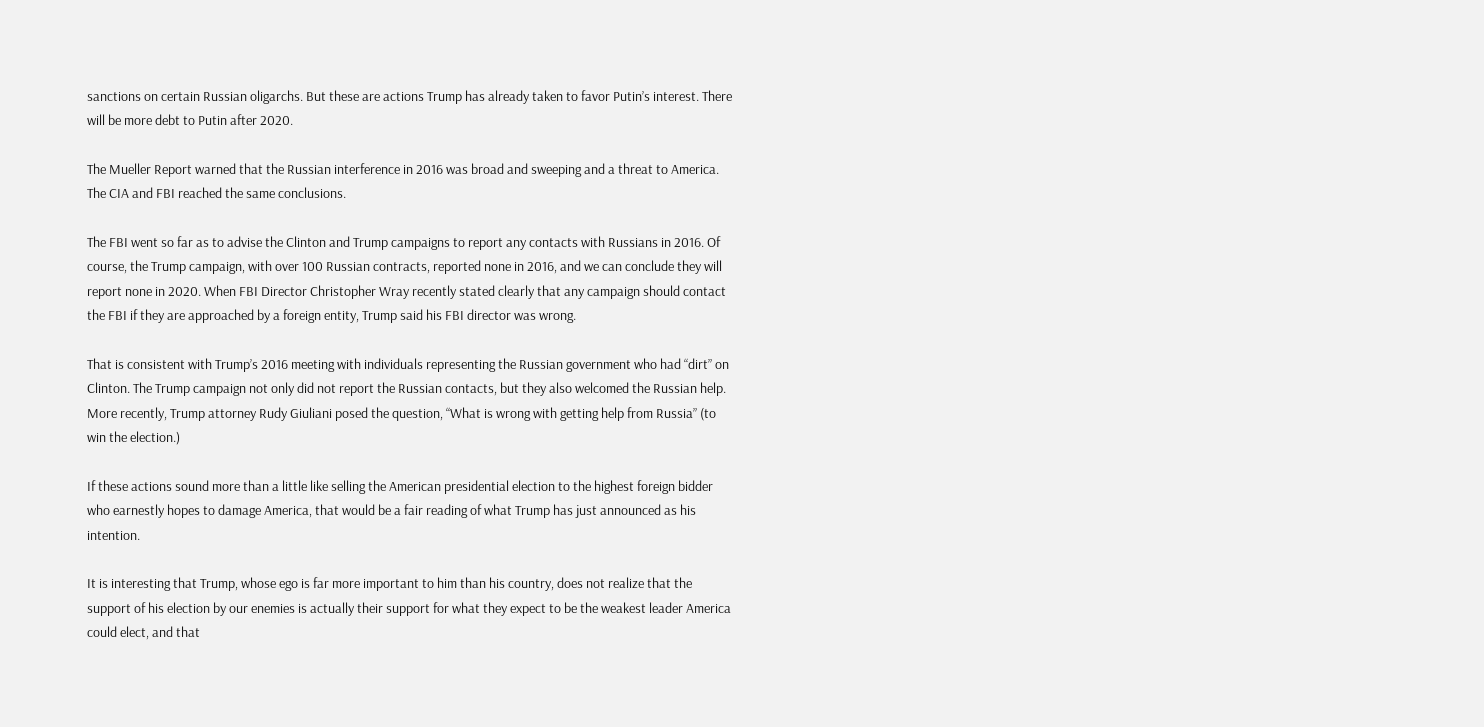sanctions on certain Russian oligarchs. But these are actions Trump has already taken to favor Putin’s interest. There will be more debt to Putin after 2020.

The Mueller Report warned that the Russian interference in 2016 was broad and sweeping and a threat to America. The CIA and FBI reached the same conclusions.

The FBI went so far as to advise the Clinton and Trump campaigns to report any contacts with Russians in 2016. Of course, the Trump campaign, with over 100 Russian contracts, reported none in 2016, and we can conclude they will report none in 2020. When FBI Director Christopher Wray recently stated clearly that any campaign should contact the FBI if they are approached by a foreign entity, Trump said his FBI director was wrong.

That is consistent with Trump’s 2016 meeting with individuals representing the Russian government who had “dirt” on Clinton. The Trump campaign not only did not report the Russian contacts, but they also welcomed the Russian help. More recently, Trump attorney Rudy Giuliani posed the question, “What is wrong with getting help from Russia” (to win the election.)

If these actions sound more than a little like selling the American presidential election to the highest foreign bidder who earnestly hopes to damage America, that would be a fair reading of what Trump has just announced as his intention.

It is interesting that Trump, whose ego is far more important to him than his country, does not realize that the support of his election by our enemies is actually their support for what they expect to be the weakest leader America could elect, and that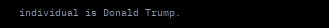individual is Donald Trump.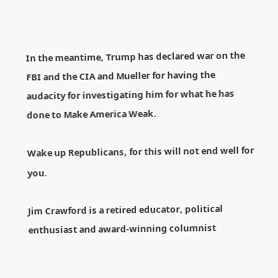In the meantime, Trump has declared war on the FBI and the CIA and Mueller for having the audacity for investigating him for what he has done to Make America Weak.

Wake up Republicans, for this will not end well for you.

Jim Crawford is a retired educator, political enthusiast and award-winning columnist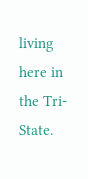living here in the Tri-State.